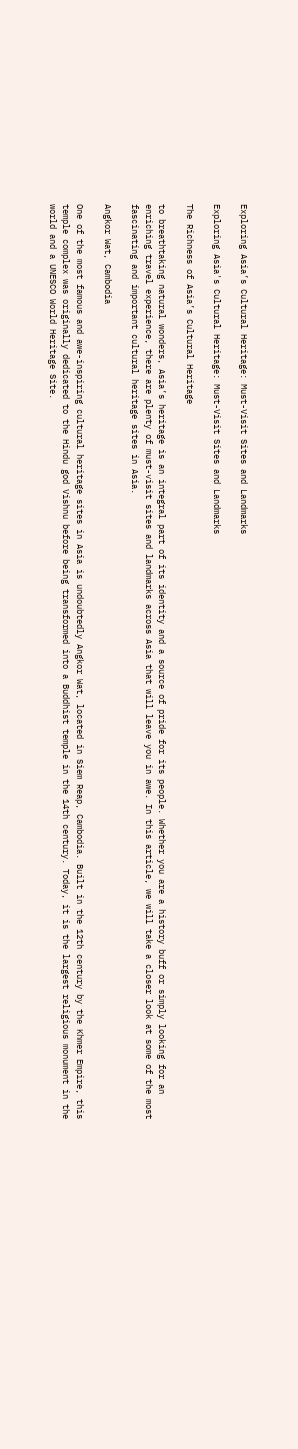Exploring Asia’s Cultural Heritage: Must-Visit Sites and Landmarks

Exploring Asia's Cultural Heritage: Must-Visit Sites and Landmarks

The Richness of Asia’s Cultural Heritage

to breathtaking natural wonders, Asia’s heritage is an integral part of its identity and a source of pride for its people. Whether you are a history buff or simply looking for an enriching travel experience, there are plenty of must-visit sites and landmarks across Asia that will leave you in awe. In this article, we will take a closer look at some of the most fascinating and important cultural heritage sites in Asia.

Angkor Wat, Cambodia

One of the most famous and awe-inspiring cultural heritage sites in Asia is undoubtedly Angkor Wat, located in Siem Reap, Cambodia. Built in the 12th century by the Khmer Empire, this temple complex was originally dedicated to the Hindu god Vishnu before being transformed into a Buddhist temple in the 14th century. Today, it is the largest religious monument in the world and a UNESCO World Heritage Site.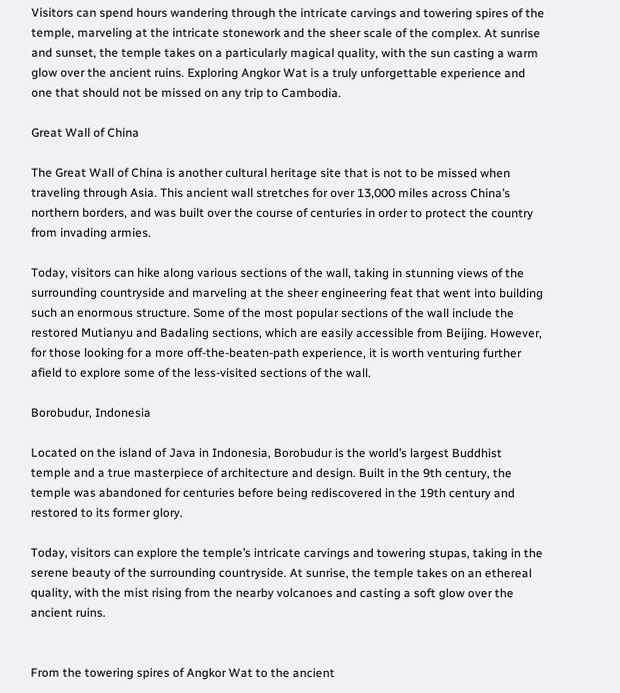Visitors can spend hours wandering through the intricate carvings and towering spires of the temple, marveling at the intricate stonework and the sheer scale of the complex. At sunrise and sunset, the temple takes on a particularly magical quality, with the sun casting a warm glow over the ancient ruins. Exploring Angkor Wat is a truly unforgettable experience and one that should not be missed on any trip to Cambodia.

Great Wall of China

The Great Wall of China is another cultural heritage site that is not to be missed when traveling through Asia. This ancient wall stretches for over 13,000 miles across China’s northern borders, and was built over the course of centuries in order to protect the country from invading armies.

Today, visitors can hike along various sections of the wall, taking in stunning views of the surrounding countryside and marveling at the sheer engineering feat that went into building such an enormous structure. Some of the most popular sections of the wall include the restored Mutianyu and Badaling sections, which are easily accessible from Beijing. However, for those looking for a more off-the-beaten-path experience, it is worth venturing further afield to explore some of the less-visited sections of the wall.

Borobudur, Indonesia

Located on the island of Java in Indonesia, Borobudur is the world’s largest Buddhist temple and a true masterpiece of architecture and design. Built in the 9th century, the temple was abandoned for centuries before being rediscovered in the 19th century and restored to its former glory.

Today, visitors can explore the temple’s intricate carvings and towering stupas, taking in the serene beauty of the surrounding countryside. At sunrise, the temple takes on an ethereal quality, with the mist rising from the nearby volcanoes and casting a soft glow over the ancient ruins.


From the towering spires of Angkor Wat to the ancient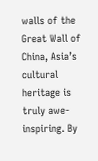walls of the Great Wall of China, Asia’s cultural heritage is truly awe-inspiring. By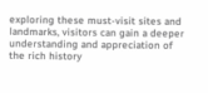exploring these must-visit sites and landmarks, visitors can gain a deeper understanding and appreciation of the rich history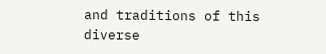and traditions of this diverse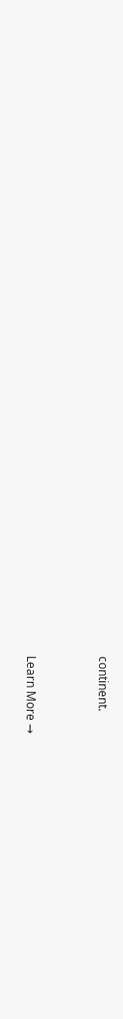continent.


Learn More →